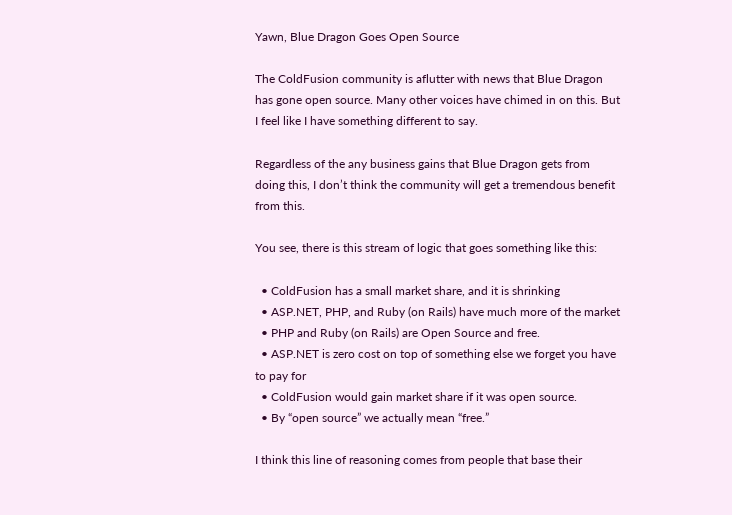Yawn, Blue Dragon Goes Open Source

The ColdFusion community is aflutter with news that Blue Dragon has gone open source. Many other voices have chimed in on this. But I feel like I have something different to say.

Regardless of the any business gains that Blue Dragon gets from doing this, I don’t think the community will get a tremendous benefit from this.

You see, there is this stream of logic that goes something like this:

  • ColdFusion has a small market share, and it is shrinking
  • ASP.NET, PHP, and Ruby (on Rails) have much more of the market
  • PHP and Ruby (on Rails) are Open Source and free.
  • ASP.NET is zero cost on top of something else we forget you have to pay for
  • ColdFusion would gain market share if it was open source.
  • By “open source” we actually mean “free.”

I think this line of reasoning comes from people that base their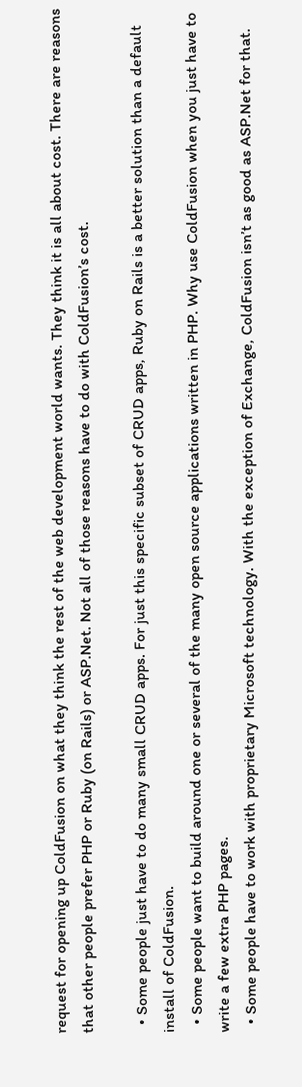request for opening up ColdFusion on what they think the rest of the web development world wants. They think it is all about cost. There are reasons that other people prefer PHP or Ruby (on Rails) or ASP.Net. Not all of those reasons have to do with ColdFusion’s cost.

  • Some people just have to do many small CRUD apps. For just this specific subset of CRUD apps, Ruby on Rails is a better solution than a default install of ColdFusion.
  • Some people want to build around one or several of the many open source applications written in PHP. Why use ColdFusion when you just have to write a few extra PHP pages.
  • Some people have to work with proprietary Microsoft technology. With the exception of Exchange, ColdFusion isn’t as good as ASP.Net for that.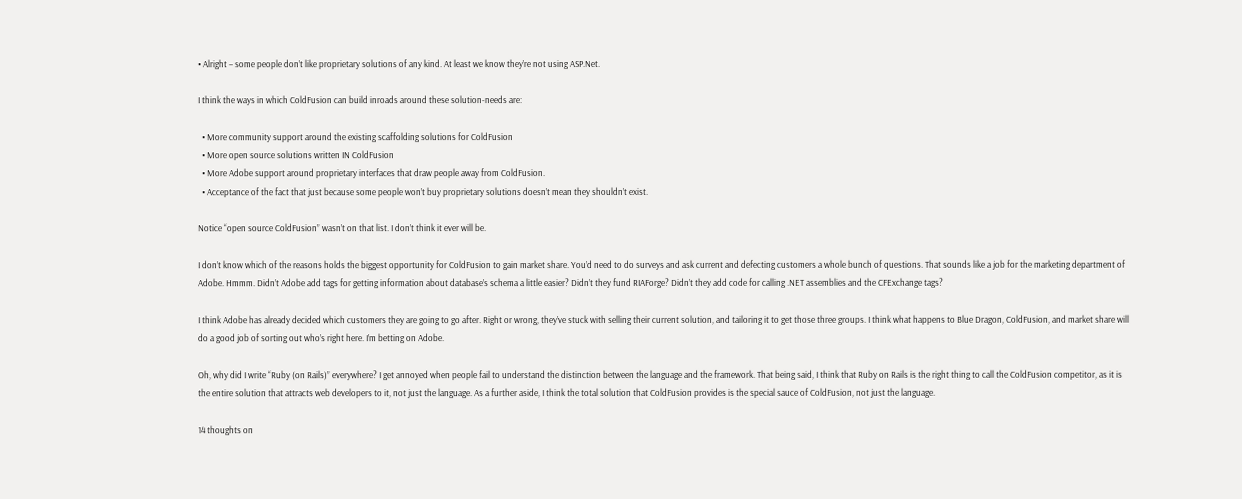• Alright – some people don’t like proprietary solutions of any kind. At least we know they’re not using ASP.Net.

I think the ways in which ColdFusion can build inroads around these solution-needs are:

  • More community support around the existing scaffolding solutions for ColdFusion
  • More open source solutions written IN ColdFusion
  • More Adobe support around proprietary interfaces that draw people away from ColdFusion.
  • Acceptance of the fact that just because some people won’t buy proprietary solutions doesn’t mean they shouldn’t exist.

Notice “open source ColdFusion” wasn’t on that list. I don’t think it ever will be.

I don’t know which of the reasons holds the biggest opportunity for ColdFusion to gain market share. You’d need to do surveys and ask current and defecting customers a whole bunch of questions. That sounds like a job for the marketing department of Adobe. Hmmm. Didn’t Adobe add tags for getting information about database’s schema a little easier? Didn’t they fund RIAForge? Didn’t they add code for calling .NET assemblies and the CFExchange tags?

I think Adobe has already decided which customers they are going to go after. Right or wrong, they’ve stuck with selling their current solution, and tailoring it to get those three groups. I think what happens to Blue Dragon, ColdFusion, and market share will do a good job of sorting out who’s right here. I’m betting on Adobe.

Oh, why did I write “Ruby (on Rails)” everywhere? I get annoyed when people fail to understand the distinction between the language and the framework. That being said, I think that Ruby on Rails is the right thing to call the ColdFusion competitor, as it is the entire solution that attracts web developers to it, not just the language. As a further aside, I think the total solution that ColdFusion provides is the special sauce of ColdFusion, not just the language.

14 thoughts on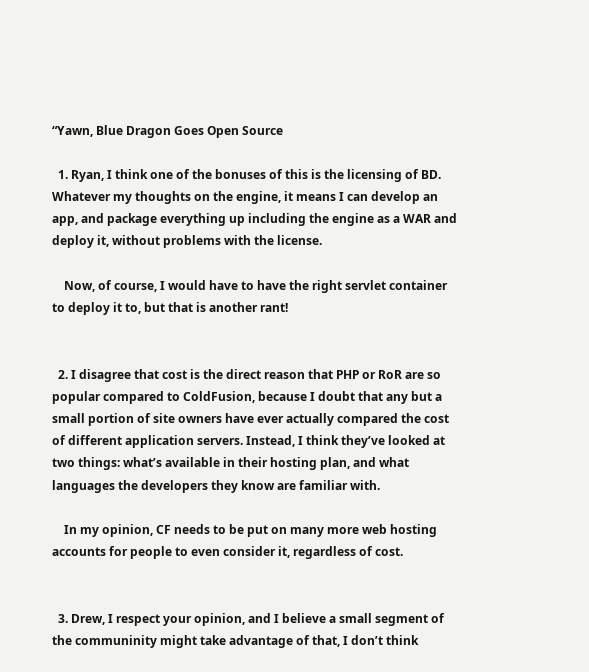“Yawn, Blue Dragon Goes Open Source

  1. Ryan, I think one of the bonuses of this is the licensing of BD. Whatever my thoughts on the engine, it means I can develop an app, and package everything up including the engine as a WAR and deploy it, without problems with the license.

    Now, of course, I would have to have the right servlet container to deploy it to, but that is another rant!


  2. I disagree that cost is the direct reason that PHP or RoR are so popular compared to ColdFusion, because I doubt that any but a small portion of site owners have ever actually compared the cost of different application servers. Instead, I think they’ve looked at two things: what’s available in their hosting plan, and what languages the developers they know are familiar with.

    In my opinion, CF needs to be put on many more web hosting accounts for people to even consider it, regardless of cost.


  3. Drew, I respect your opinion, and I believe a small segment of the communinity might take advantage of that, I don’t think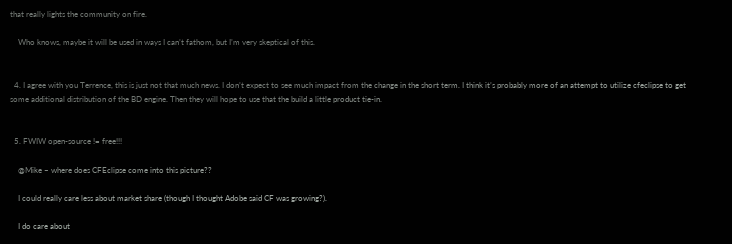that really lights the community on fire.

    Who knows, maybe it will be used in ways I can’t fathom, but I’m very skeptical of this.


  4. I agree with you Terrence, this is just not that much news. I don’t expect to see much impact from the change in the short term. I think it’s probably more of an attempt to utilize cfeclipse to get some additional distribution of the BD engine. Then they will hope to use that the build a little product tie-in.


  5. FWIW open-source != free!!!

    @Mike – where does CFEclipse come into this picture??

    I could really care less about market share (though I thought Adobe said CF was growing?).

    I do care about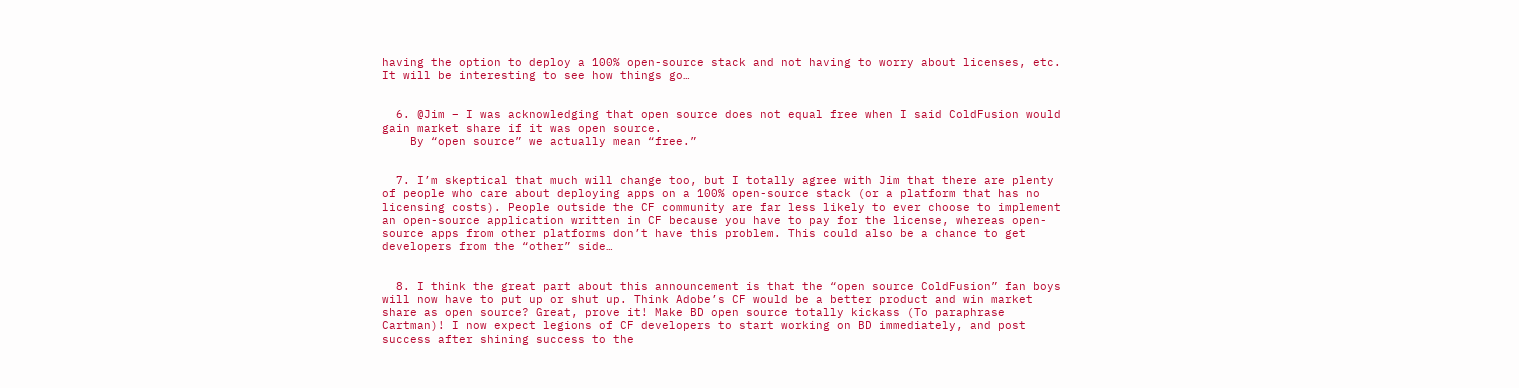having the option to deploy a 100% open-source stack and not having to worry about licenses, etc. It will be interesting to see how things go…


  6. @Jim – I was acknowledging that open source does not equal free when I said ColdFusion would gain market share if it was open source.
    By “open source” we actually mean “free.”


  7. I’m skeptical that much will change too, but I totally agree with Jim that there are plenty of people who care about deploying apps on a 100% open-source stack (or a platform that has no licensing costs). People outside the CF community are far less likely to ever choose to implement an open-source application written in CF because you have to pay for the license, whereas open-source apps from other platforms don’t have this problem. This could also be a chance to get developers from the “other” side…


  8. I think the great part about this announcement is that the “open source ColdFusion” fan boys will now have to put up or shut up. Think Adobe’s CF would be a better product and win market share as open source? Great, prove it! Make BD open source totally kickass (To paraphrase Cartman)! I now expect legions of CF developers to start working on BD immediately, and post success after shining success to the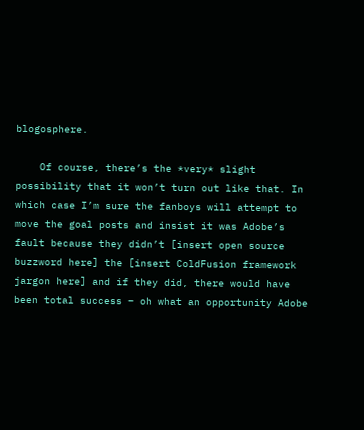blogosphere.

    Of course, there’s the *very* slight possibility that it won’t turn out like that. In which case I’m sure the fanboys will attempt to move the goal posts and insist it was Adobe’s fault because they didn’t [insert open source buzzword here] the [insert ColdFusion framework jargon here] and if they did, there would have been total success – oh what an opportunity Adobe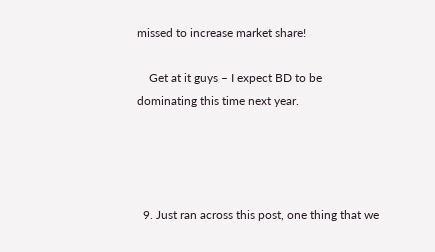missed to increase market share!

    Get at it guys – I expect BD to be dominating this time next year.




  9. Just ran across this post, one thing that we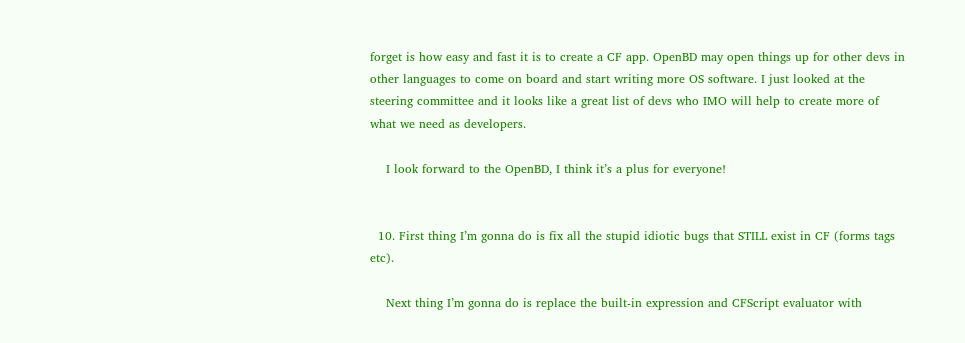forget is how easy and fast it is to create a CF app. OpenBD may open things up for other devs in other languages to come on board and start writing more OS software. I just looked at the steering committee and it looks like a great list of devs who IMO will help to create more of what we need as developers.

    I look forward to the OpenBD, I think it’s a plus for everyone!


  10. First thing I’m gonna do is fix all the stupid idiotic bugs that STILL exist in CF (forms tags etc).

    Next thing I’m gonna do is replace the built-in expression and CFScript evaluator with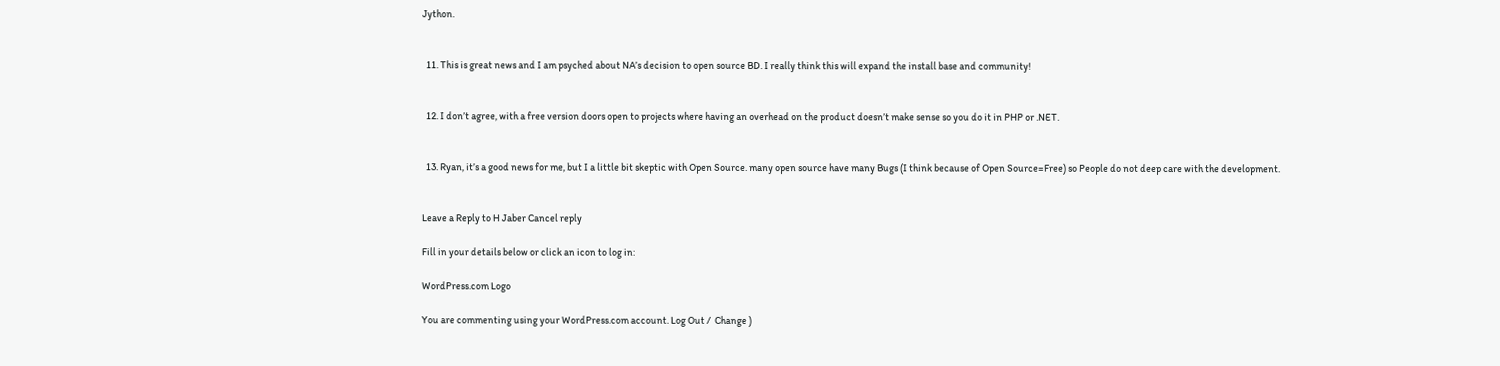Jython.


  11. This is great news and I am psyched about NA’s decision to open source BD. I really think this will expand the install base and community!


  12. I don’t agree, with a free version doors open to projects where having an overhead on the product doesn’t make sense so you do it in PHP or .NET.


  13. Ryan, it’s a good news for me, but I a little bit skeptic with Open Source. many open source have many Bugs (I think because of Open Source=Free) so People do not deep care with the development.


Leave a Reply to H Jaber Cancel reply

Fill in your details below or click an icon to log in:

WordPress.com Logo

You are commenting using your WordPress.com account. Log Out /  Change )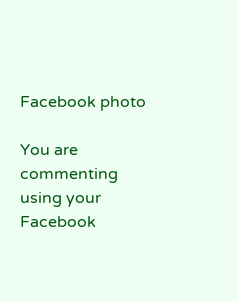Facebook photo

You are commenting using your Facebook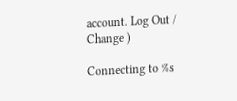account. Log Out /  Change )

Connecting to %s